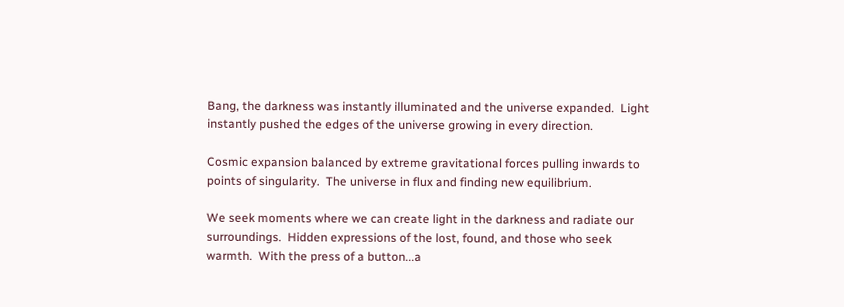Bang, the darkness was instantly illuminated and the universe expanded.  Light instantly pushed the edges of the universe growing in every direction.

Cosmic expansion balanced by extreme gravitational forces pulling inwards to points of singularity.  The universe in flux and finding new equilibrium.

We seek moments where we can create light in the darkness and radiate our surroundings.  Hidden expressions of the lost, found, and those who seek warmth.  With the press of a button...a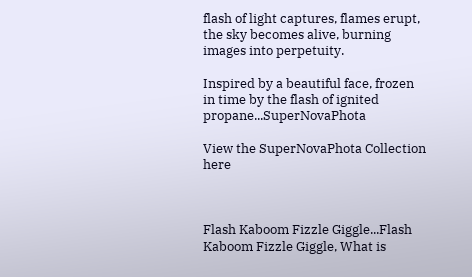flash of light captures, flames erupt, the sky becomes alive, burning images into perpetuity.

Inspired by a beautiful face, frozen in time by the flash of ignited propane...SuperNovaPhota

View the SuperNovaPhota Collection here



Flash Kaboom Fizzle Giggle...Flash Kaboom Fizzle Giggle, What is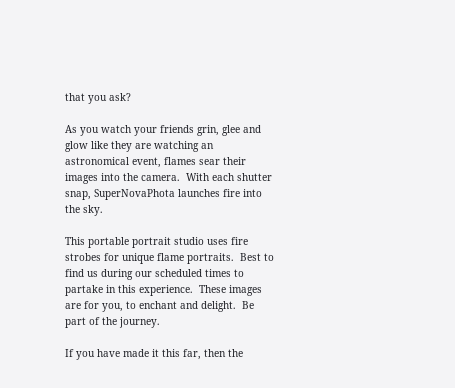that you ask?

As you watch your friends grin, glee and glow like they are watching an astronomical event, flames sear their images into the camera.  With each shutter snap, SuperNovaPhota launches fire into the sky.

This portable portrait studio uses fire strobes for unique flame portraits.  Best to find us during our scheduled times to partake in this experience.  These images are for you, to enchant and delight.  Be part of the journey.

If you have made it this far, then the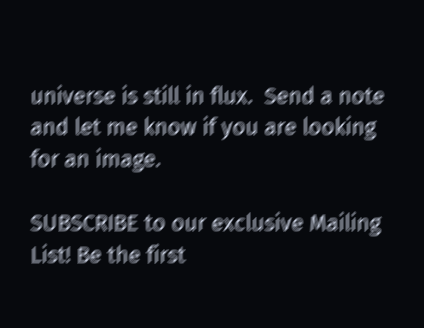universe is still in flux.  Send a note and let me know if you are looking for an image.

SUBSCRIBE to our exclusive Mailing List! Be the first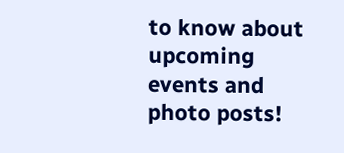to know about upcoming events and photo posts!